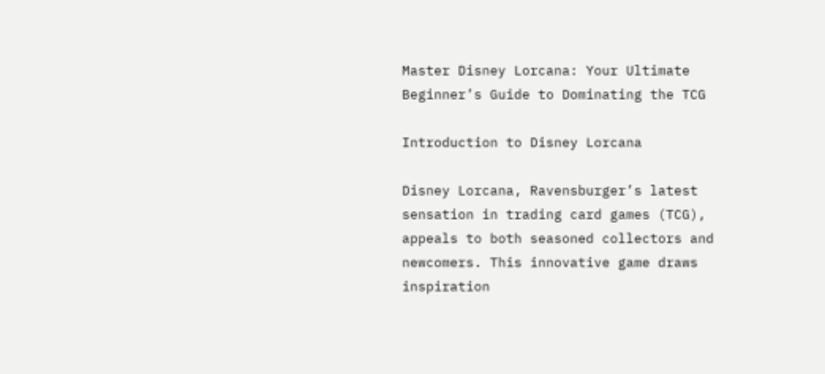Master Disney Lorcana: Your Ultimate Beginner’s Guide to Dominating the TCG

Introduction to Disney Lorcana

Disney Lorcana, Ravensburger’s latest sensation in trading card games (TCG), appeals to both seasoned collectors and newcomers. This innovative game draws inspiration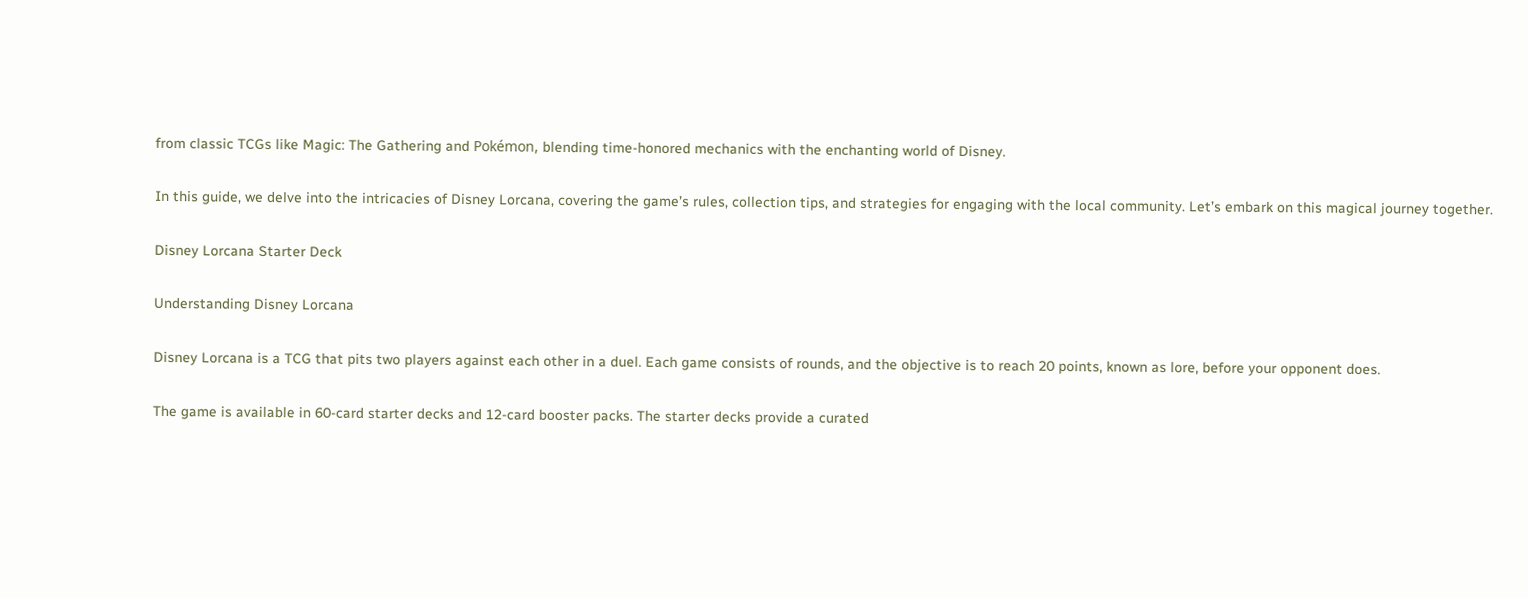from classic TCGs like Magic: The Gathering and Pokémon, blending time-honored mechanics with the enchanting world of Disney.

In this guide, we delve into the intricacies of Disney Lorcana, covering the game’s rules, collection tips, and strategies for engaging with the local community. Let’s embark on this magical journey together.

Disney Lorcana Starter Deck

Understanding Disney Lorcana

Disney Lorcana is a TCG that pits two players against each other in a duel. Each game consists of rounds, and the objective is to reach 20 points, known as lore, before your opponent does.

The game is available in 60-card starter decks and 12-card booster packs. The starter decks provide a curated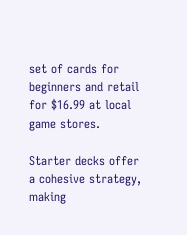set of cards for beginners and retail for $16.99 at local game stores.

Starter decks offer a cohesive strategy, making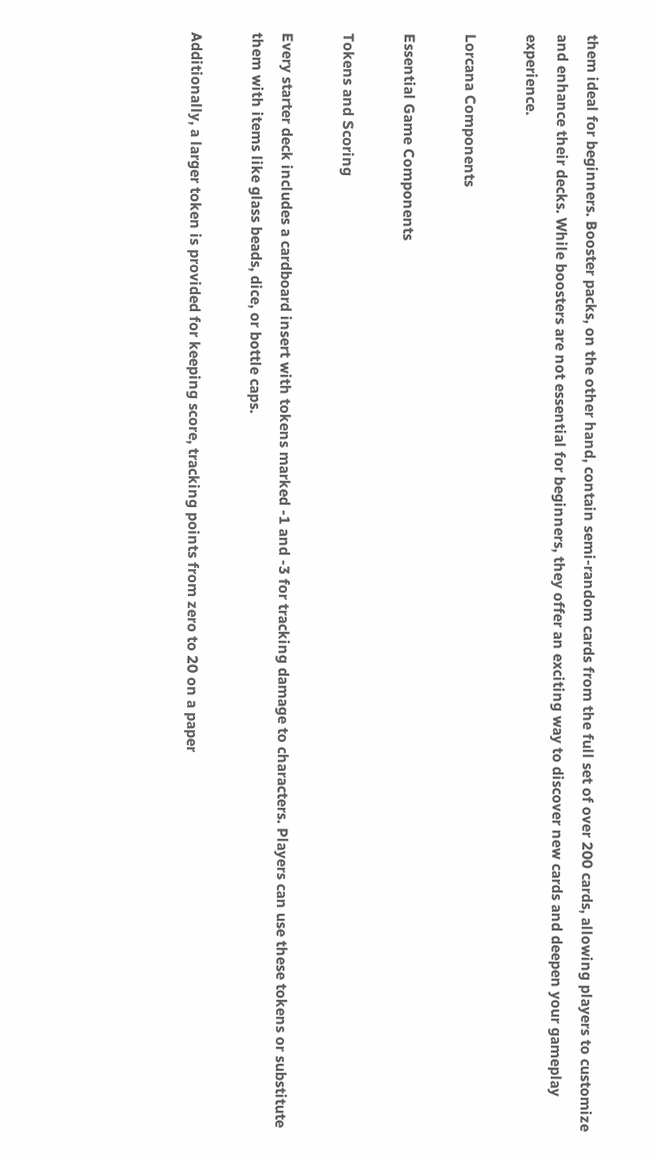them ideal for beginners. Booster packs, on the other hand, contain semi-random cards from the full set of over 200 cards, allowing players to customize and enhance their decks. While boosters are not essential for beginners, they offer an exciting way to discover new cards and deepen your gameplay experience.

Lorcana Components

Essential Game Components

Tokens and Scoring

Every starter deck includes a cardboard insert with tokens marked -1 and -3 for tracking damage to characters. Players can use these tokens or substitute them with items like glass beads, dice, or bottle caps.

Additionally, a larger token is provided for keeping score, tracking points from zero to 20 on a paper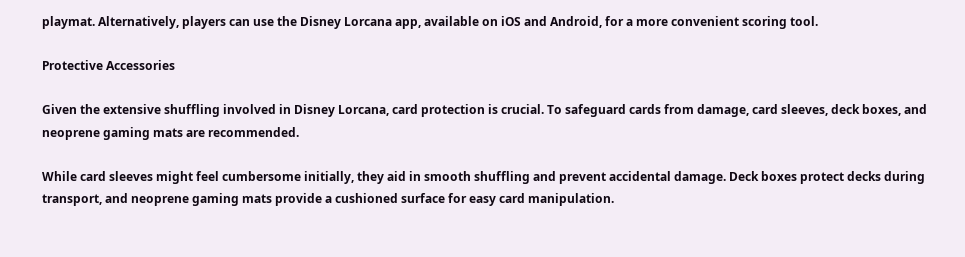playmat. Alternatively, players can use the Disney Lorcana app, available on iOS and Android, for a more convenient scoring tool.

Protective Accessories

Given the extensive shuffling involved in Disney Lorcana, card protection is crucial. To safeguard cards from damage, card sleeves, deck boxes, and neoprene gaming mats are recommended.

While card sleeves might feel cumbersome initially, they aid in smooth shuffling and prevent accidental damage. Deck boxes protect decks during transport, and neoprene gaming mats provide a cushioned surface for easy card manipulation.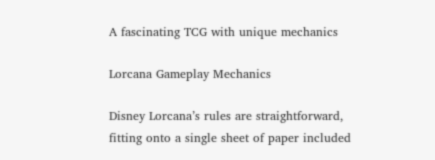A fascinating TCG with unique mechanics

Lorcana Gameplay Mechanics

Disney Lorcana’s rules are straightforward, fitting onto a single sheet of paper included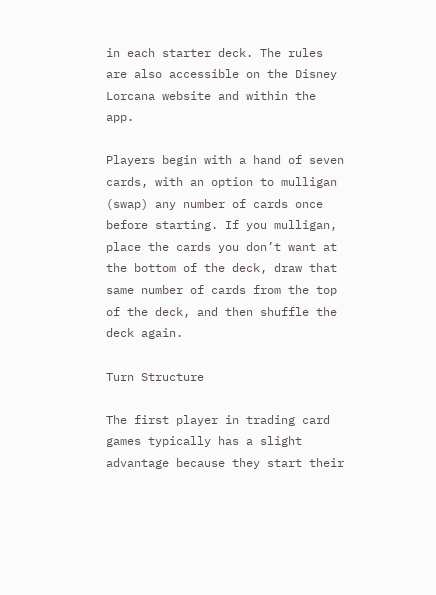in each starter deck. The rules are also accessible on the Disney Lorcana website and within the app.

Players begin with a hand of seven cards, with an option to mulligan (swap) any number of cards once before starting. If you mulligan, place the cards you don’t want at the bottom of the deck, draw that same number of cards from the top of the deck, and then shuffle the deck again.

Turn Structure

The first player in trading card games typically has a slight advantage because they start their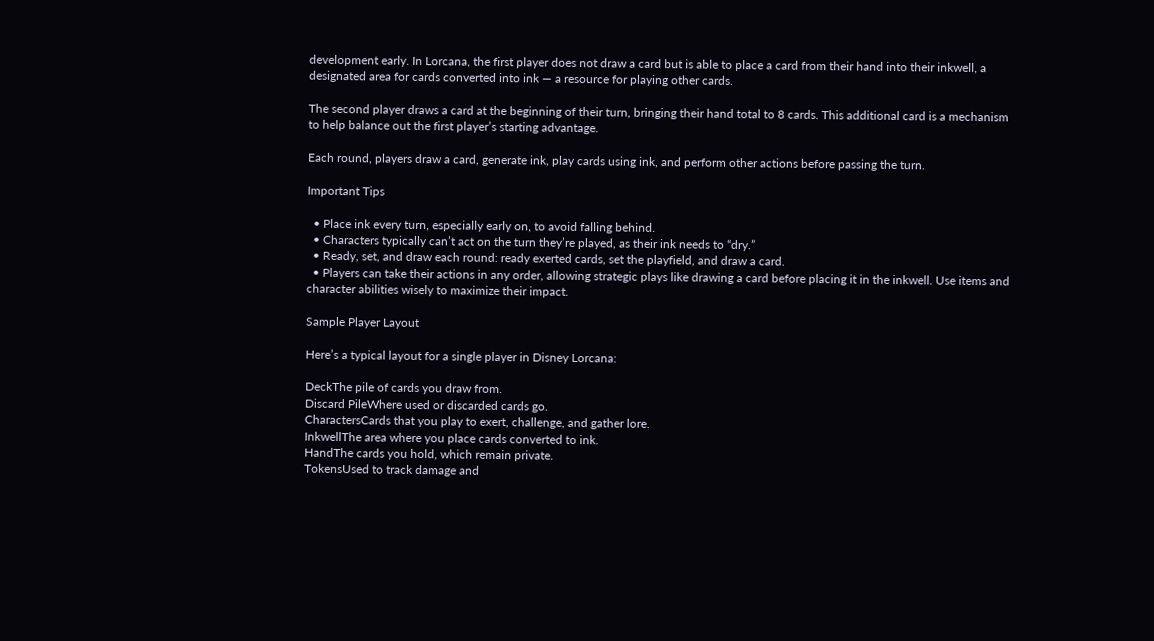development early. In Lorcana, the first player does not draw a card but is able to place a card from their hand into their inkwell, a designated area for cards converted into ink — a resource for playing other cards.

The second player draws a card at the beginning of their turn, bringing their hand total to 8 cards. This additional card is a mechanism to help balance out the first player’s starting advantage.

Each round, players draw a card, generate ink, play cards using ink, and perform other actions before passing the turn.

Important Tips

  • Place ink every turn, especially early on, to avoid falling behind.
  • Characters typically can’t act on the turn they’re played, as their ink needs to “dry.”
  • Ready, set, and draw each round: ready exerted cards, set the playfield, and draw a card.
  • Players can take their actions in any order, allowing strategic plays like drawing a card before placing it in the inkwell. Use items and character abilities wisely to maximize their impact.

Sample Player Layout

Here’s a typical layout for a single player in Disney Lorcana:

DeckThe pile of cards you draw from.
Discard PileWhere used or discarded cards go.
CharactersCards that you play to exert, challenge, and gather lore.
InkwellThe area where you place cards converted to ink.
HandThe cards you hold, which remain private.
TokensUsed to track damage and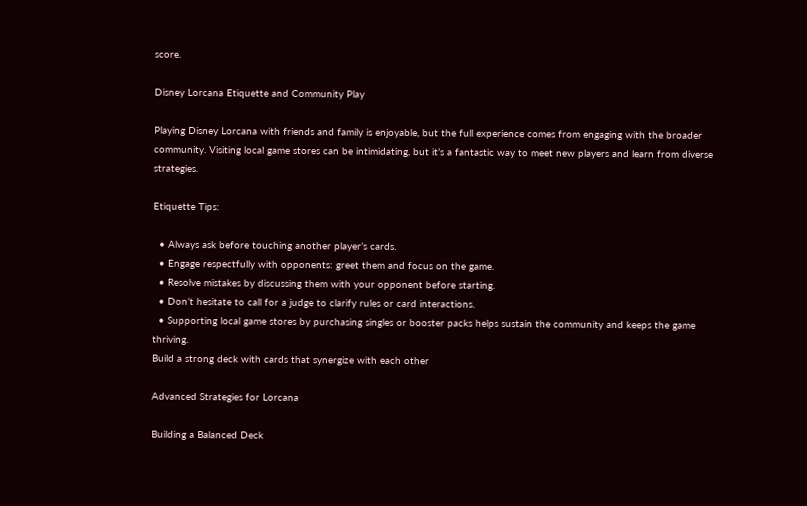score.

Disney Lorcana Etiquette and Community Play

Playing Disney Lorcana with friends and family is enjoyable, but the full experience comes from engaging with the broader community. Visiting local game stores can be intimidating, but it’s a fantastic way to meet new players and learn from diverse strategies.

Etiquette Tips:

  • Always ask before touching another player’s cards.
  • Engage respectfully with opponents: greet them and focus on the game.
  • Resolve mistakes by discussing them with your opponent before starting.
  • Don’t hesitate to call for a judge to clarify rules or card interactions.
  • Supporting local game stores by purchasing singles or booster packs helps sustain the community and keeps the game thriving.
Build a strong deck with cards that synergize with each other

Advanced Strategies for Lorcana

Building a Balanced Deck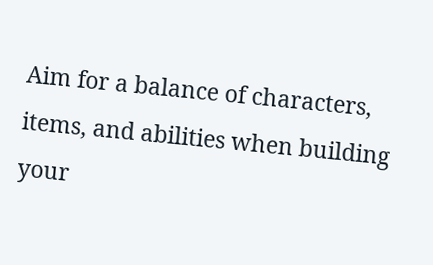Aim for a balance of characters, items, and abilities when building your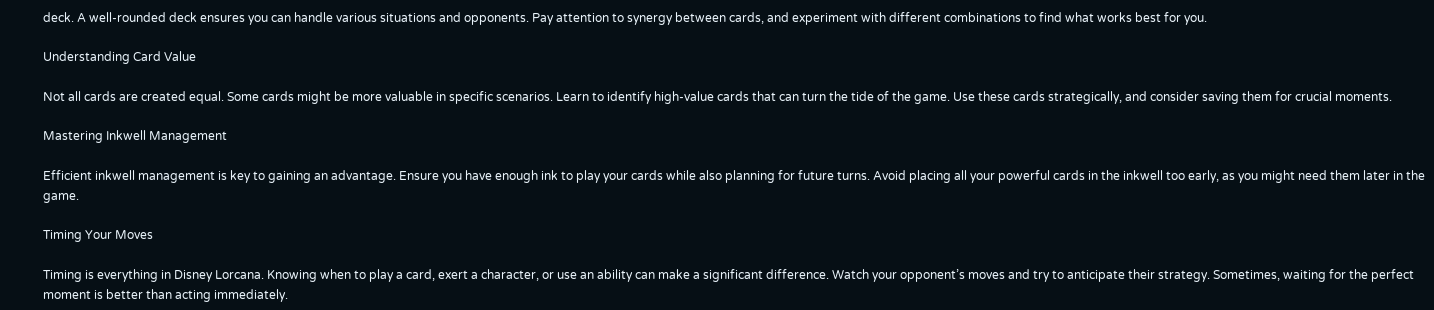deck. A well-rounded deck ensures you can handle various situations and opponents. Pay attention to synergy between cards, and experiment with different combinations to find what works best for you.

Understanding Card Value

Not all cards are created equal. Some cards might be more valuable in specific scenarios. Learn to identify high-value cards that can turn the tide of the game. Use these cards strategically, and consider saving them for crucial moments.

Mastering Inkwell Management

Efficient inkwell management is key to gaining an advantage. Ensure you have enough ink to play your cards while also planning for future turns. Avoid placing all your powerful cards in the inkwell too early, as you might need them later in the game.

Timing Your Moves

Timing is everything in Disney Lorcana. Knowing when to play a card, exert a character, or use an ability can make a significant difference. Watch your opponent’s moves and try to anticipate their strategy. Sometimes, waiting for the perfect moment is better than acting immediately.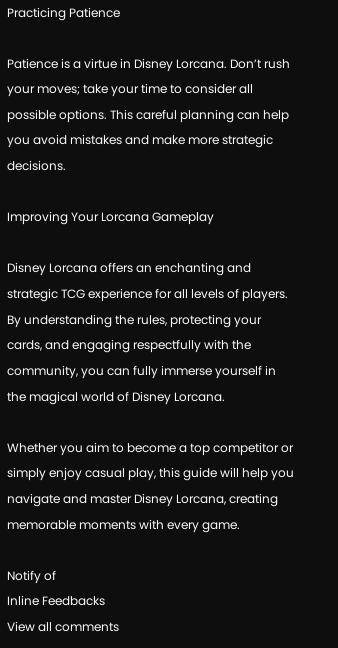Practicing Patience

Patience is a virtue in Disney Lorcana. Don’t rush your moves; take your time to consider all possible options. This careful planning can help you avoid mistakes and make more strategic decisions.

Improving Your Lorcana Gameplay

Disney Lorcana offers an enchanting and strategic TCG experience for all levels of players. By understanding the rules, protecting your cards, and engaging respectfully with the community, you can fully immerse yourself in the magical world of Disney Lorcana.

Whether you aim to become a top competitor or simply enjoy casual play, this guide will help you navigate and master Disney Lorcana, creating memorable moments with every game.

Notify of
Inline Feedbacks
View all comments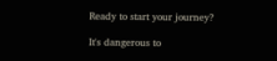Ready to start your journey?

It's dangerous to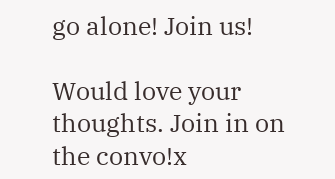go alone! Join us!

Would love your thoughts. Join in on the convo!x